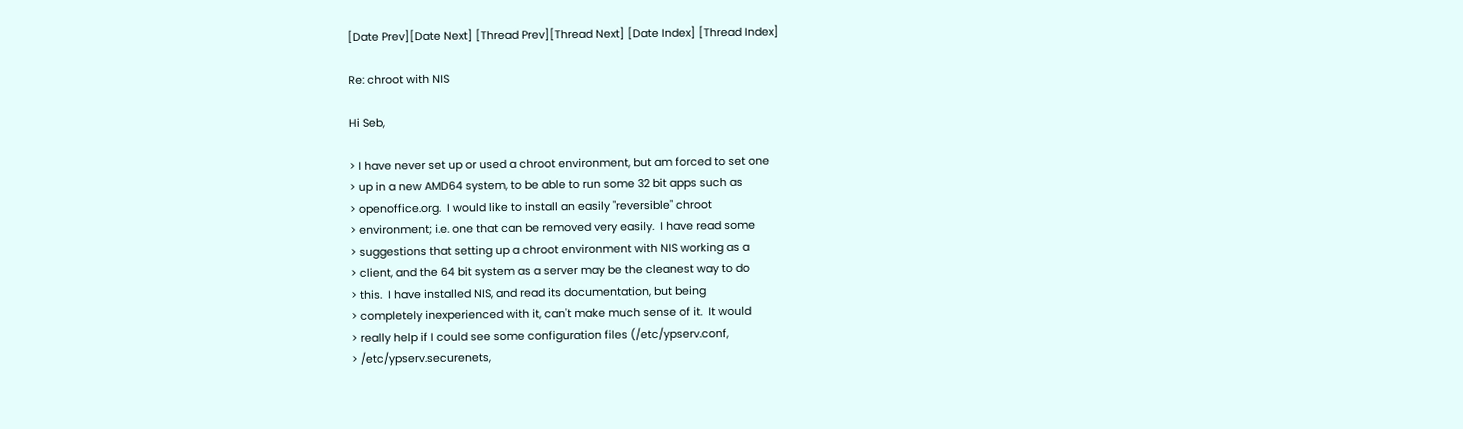[Date Prev][Date Next] [Thread Prev][Thread Next] [Date Index] [Thread Index]

Re: chroot with NIS

Hi Seb,

> I have never set up or used a chroot environment, but am forced to set one
> up in a new AMD64 system, to be able to run some 32 bit apps such as
> openoffice.org.  I would like to install an easily "reversible" chroot
> environment; i.e. one that can be removed very easily.  I have read some
> suggestions that setting up a chroot environment with NIS working as a
> client, and the 64 bit system as a server may be the cleanest way to do
> this.  I have installed NIS, and read its documentation, but being
> completely inexperienced with it, can't make much sense of it.  It would
> really help if I could see some configuration files (/etc/ypserv.conf,
> /etc/ypserv.securenets,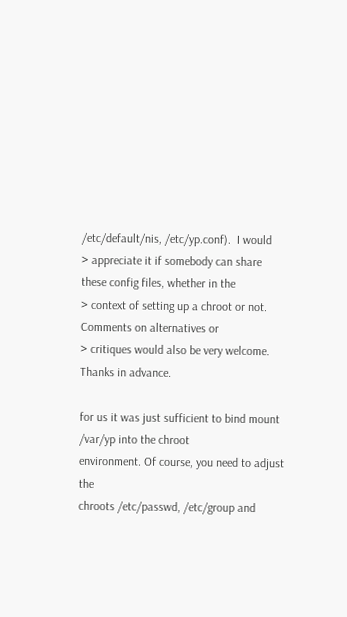/etc/default/nis, /etc/yp.conf).  I would
> appreciate it if somebody can share these config files, whether in the
> context of setting up a chroot or not.  Comments on alternatives or
> critiques would also be very welcome.  Thanks in advance.

for us it was just sufficient to bind mount /var/yp into the chroot
environment. Of course, you need to adjust the
chroots /etc/passwd, /etc/group and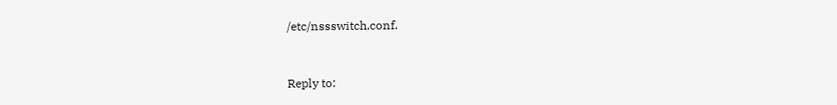/etc/nssswitch.conf.


Reply to: